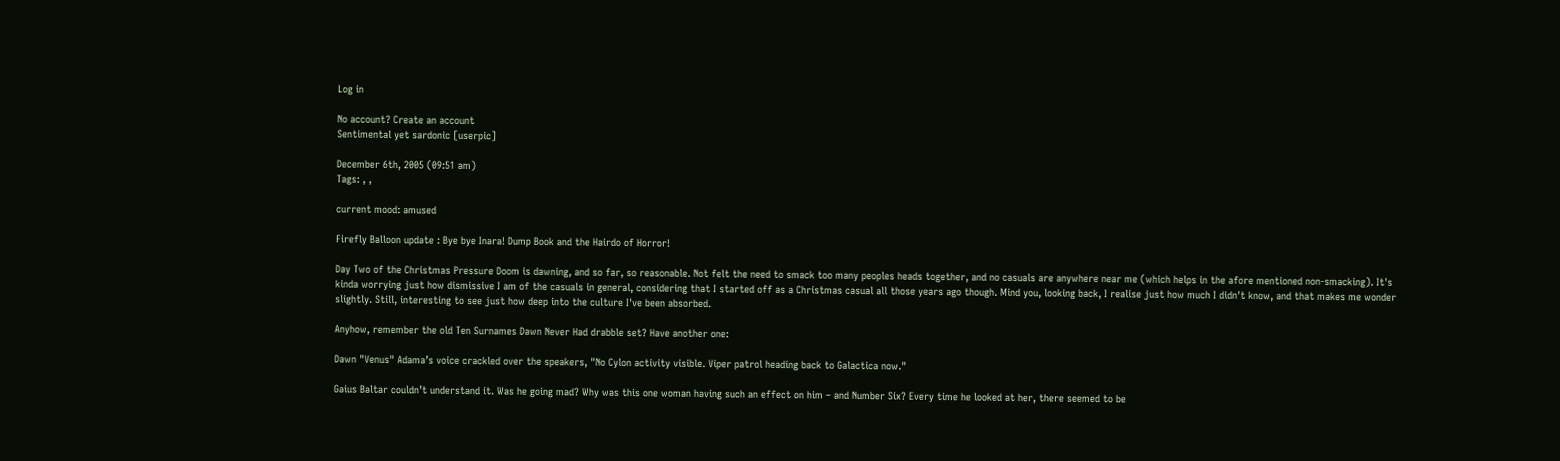Log in

No account? Create an account
Sentimental yet sardonic [userpic]

December 6th, 2005 (09:51 am)
Tags: , ,

current mood: amused

Firefly Balloon update : Bye bye Inara! Dump Book and the Hairdo of Horror!

Day Two of the Christmas Pressure Doom is dawning, and so far, so reasonable. Not felt the need to smack too many peoples heads together, and no casuals are anywhere near me (which helps in the afore mentioned non-smacking). It's kinda worrying just how dismissive I am of the casuals in general, considering that I started off as a Christmas casual all those years ago though. Mind you, looking back, I realise just how much I didn't know, and that makes me wonder slightly. Still, interesting to see just how deep into the culture I've been absorbed.

Anyhow, remember the old Ten Surnames Dawn Never Had drabble set? Have another one:

Dawn "Venus" Adama’s voice crackled over the speakers, "No Cylon activity visible. Viper patrol heading back to Galactica now."

Gaius Baltar couldn’t understand it. Was he going mad? Why was this one woman having such an effect on him – and Number Six? Every time he looked at her, there seemed to be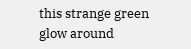this strange green glow around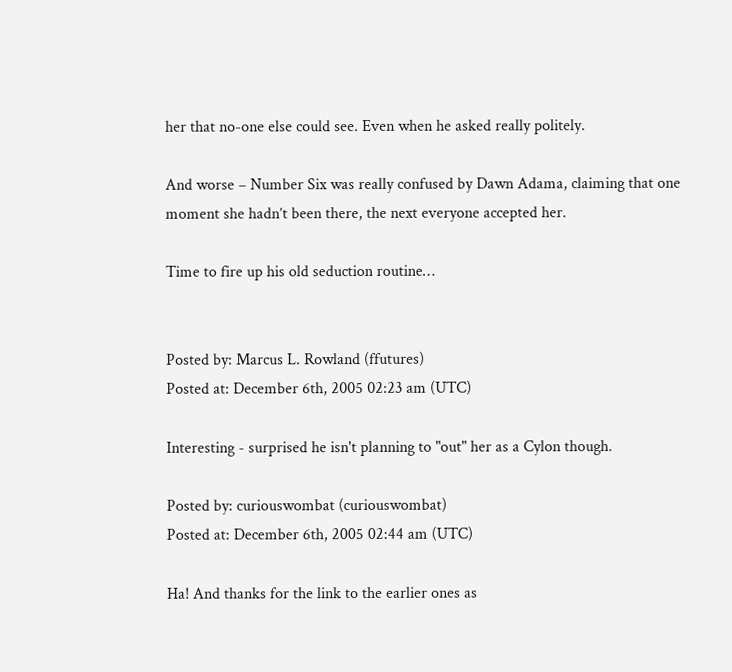her that no-one else could see. Even when he asked really politely.

And worse – Number Six was really confused by Dawn Adama, claiming that one moment she hadn’t been there, the next everyone accepted her.

Time to fire up his old seduction routine…


Posted by: Marcus L. Rowland (ffutures)
Posted at: December 6th, 2005 02:23 am (UTC)

Interesting - surprised he isn't planning to "out" her as a Cylon though.

Posted by: curiouswombat (curiouswombat)
Posted at: December 6th, 2005 02:44 am (UTC)

Ha! And thanks for the link to the earlier ones as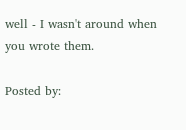well - I wasn't around when you wrote them.

Posted by: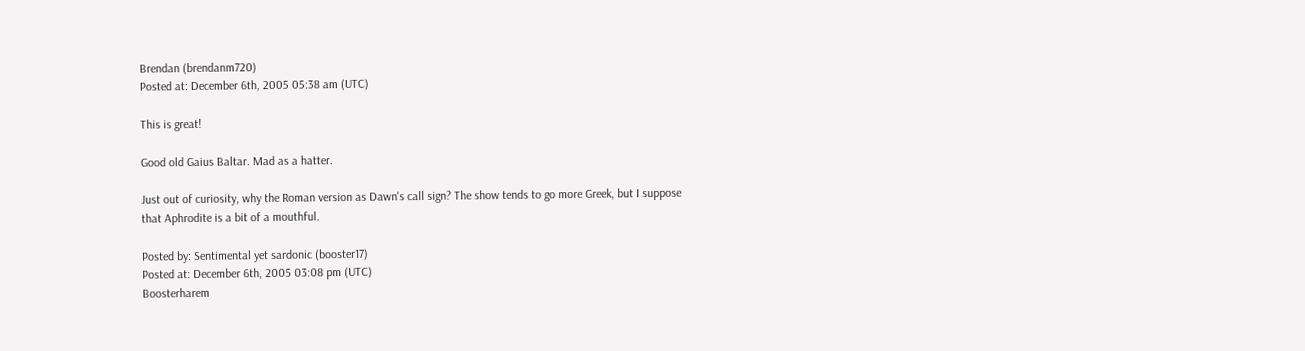Brendan (brendanm720)
Posted at: December 6th, 2005 05:38 am (UTC)

This is great!

Good old Gaius Baltar. Mad as a hatter.

Just out of curiosity, why the Roman version as Dawn's call sign? The show tends to go more Greek, but I suppose that Aphrodite is a bit of a mouthful.

Posted by: Sentimental yet sardonic (booster17)
Posted at: December 6th, 2005 03:08 pm (UTC)
Boosterharem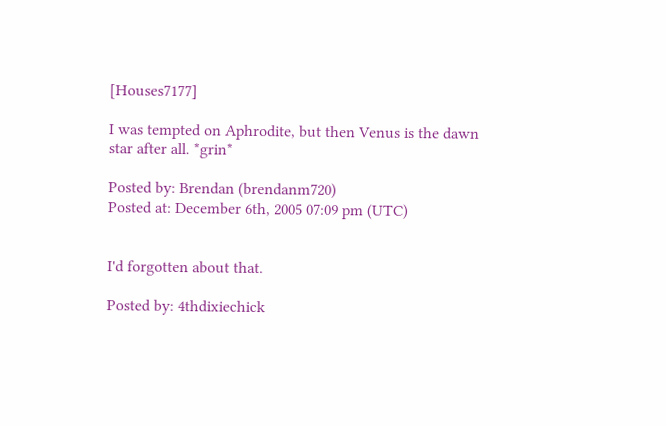[Houses7177]

I was tempted on Aphrodite, but then Venus is the dawn star after all. *grin*

Posted by: Brendan (brendanm720)
Posted at: December 6th, 2005 07:09 pm (UTC)


I'd forgotten about that.

Posted by: 4thdixiechick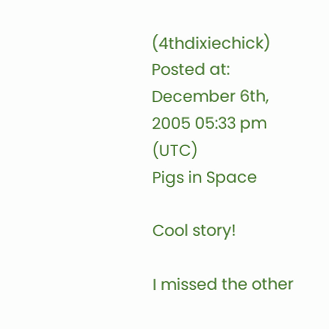(4thdixiechick)
Posted at: December 6th, 2005 05:33 pm (UTC)
Pigs in Space

Cool story!

I missed the other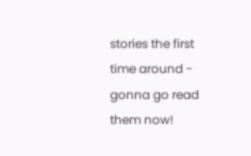stories the first time around - gonna go read them now!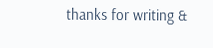thanks for writing &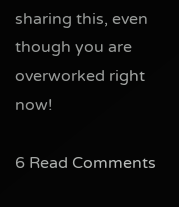sharing this, even though you are overworked right now!

6 Read Comments